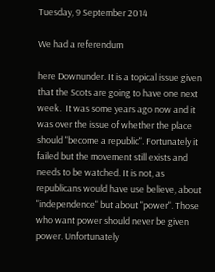Tuesday, 9 September 2014

We had a referendum

here Downunder. It is a topical issue given that the Scots are going to have one next week.  It was some years ago now and it was over the issue of whether the place should "become a republic". Fortunately it failed but the movement still exists and needs to be watched. It is not, as republicans would have use believe, about "independence" but about "power". Those who want power should never be given power. Unfortunately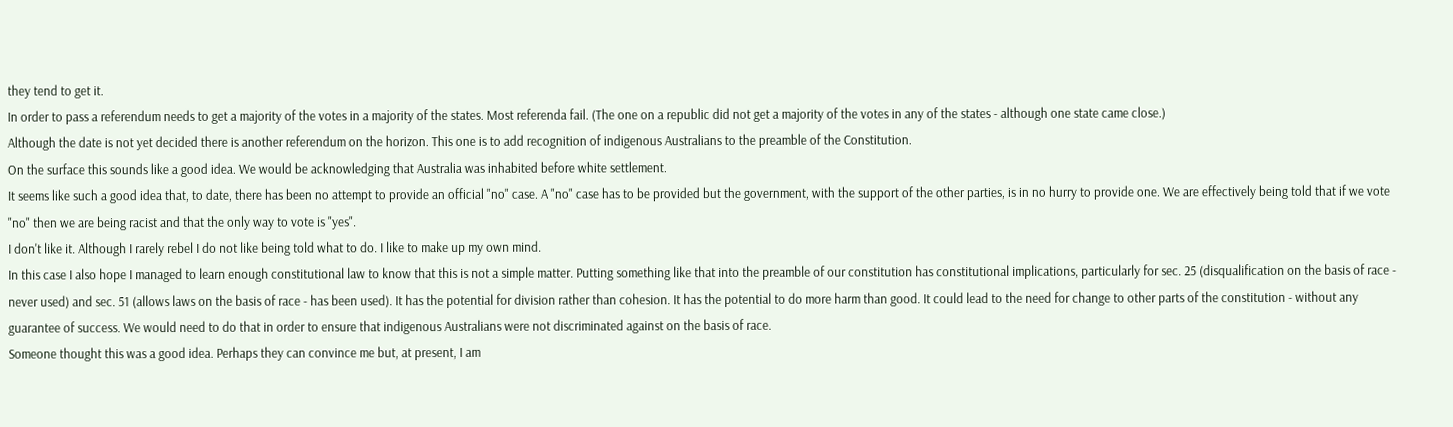they tend to get it.
In order to pass a referendum needs to get a majority of the votes in a majority of the states. Most referenda fail. (The one on a republic did not get a majority of the votes in any of the states - although one state came close.)
Although the date is not yet decided there is another referendum on the horizon. This one is to add recognition of indigenous Australians to the preamble of the Constitution.
On the surface this sounds like a good idea. We would be acknowledging that Australia was inhabited before white settlement.
It seems like such a good idea that, to date, there has been no attempt to provide an official "no" case. A "no" case has to be provided but the government, with the support of the other parties, is in no hurry to provide one. We are effectively being told that if we vote "no" then we are being racist and that the only way to vote is "yes".
I don't like it. Although I rarely rebel I do not like being told what to do. I like to make up my own mind.
In this case I also hope I managed to learn enough constitutional law to know that this is not a simple matter. Putting something like that into the preamble of our constitution has constitutional implications, particularly for sec. 25 (disqualification on the basis of race - never used) and sec. 51 (allows laws on the basis of race - has been used). It has the potential for division rather than cohesion. It has the potential to do more harm than good. It could lead to the need for change to other parts of the constitution - without any guarantee of success. We would need to do that in order to ensure that indigenous Australians were not discriminated against on the basis of race.
Someone thought this was a good idea. Perhaps they can convince me but, at present, I am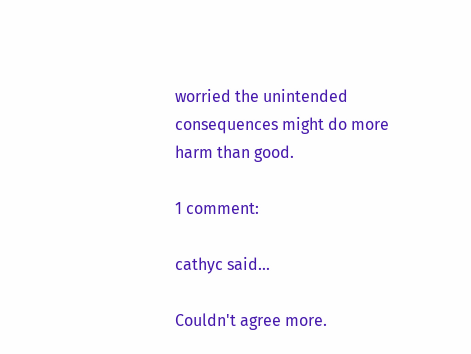worried the unintended consequences might do more harm than good.

1 comment:

cathyc said...

Couldn't agree more.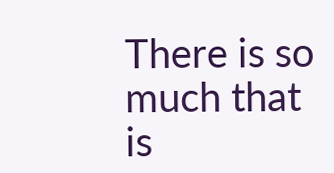There is so much that is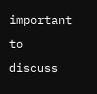important to discuss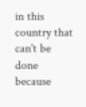in this country that can't be done because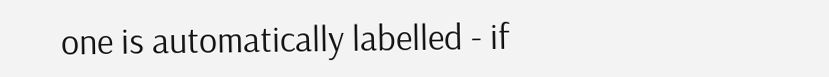one is automatically labelled - if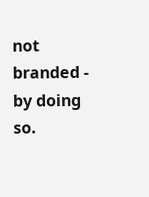not branded - by doing so.